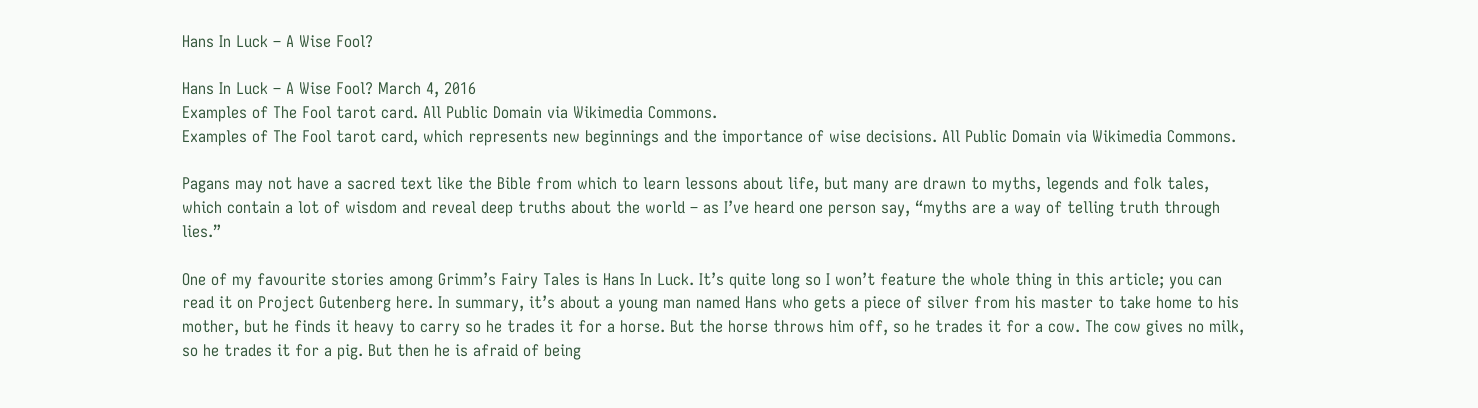Hans In Luck – A Wise Fool?

Hans In Luck – A Wise Fool? March 4, 2016
Examples of The Fool tarot card. All Public Domain via Wikimedia Commons.
Examples of The Fool tarot card, which represents new beginnings and the importance of wise decisions. All Public Domain via Wikimedia Commons.

Pagans may not have a sacred text like the Bible from which to learn lessons about life, but many are drawn to myths, legends and folk tales, which contain a lot of wisdom and reveal deep truths about the world – as I’ve heard one person say, “myths are a way of telling truth through lies.”

One of my favourite stories among Grimm’s Fairy Tales is Hans In Luck. It’s quite long so I won’t feature the whole thing in this article; you can read it on Project Gutenberg here. In summary, it’s about a young man named Hans who gets a piece of silver from his master to take home to his mother, but he finds it heavy to carry so he trades it for a horse. But the horse throws him off, so he trades it for a cow. The cow gives no milk, so he trades it for a pig. But then he is afraid of being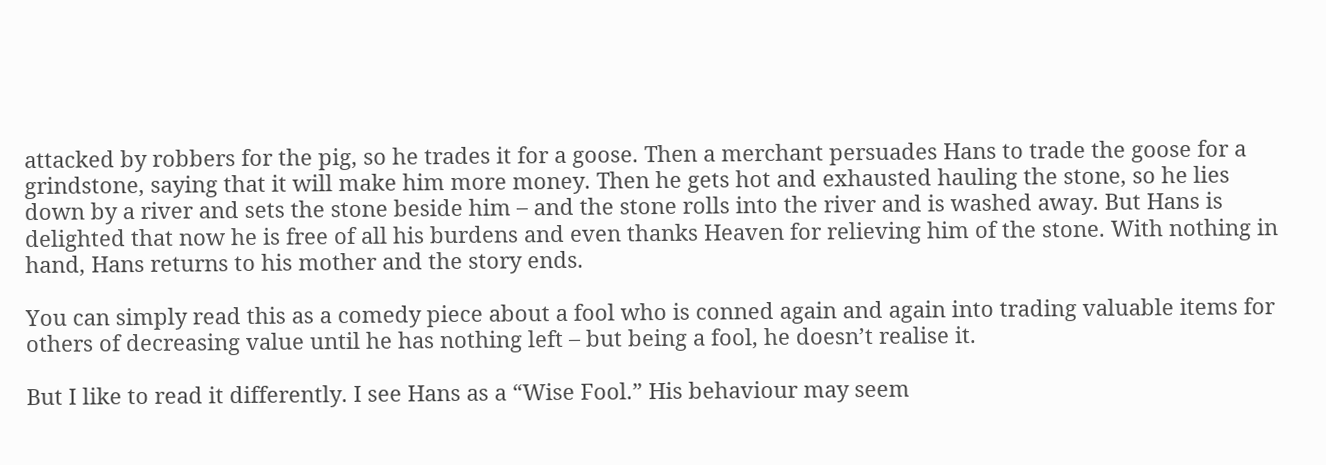attacked by robbers for the pig, so he trades it for a goose. Then a merchant persuades Hans to trade the goose for a grindstone, saying that it will make him more money. Then he gets hot and exhausted hauling the stone, so he lies down by a river and sets the stone beside him – and the stone rolls into the river and is washed away. But Hans is delighted that now he is free of all his burdens and even thanks Heaven for relieving him of the stone. With nothing in hand, Hans returns to his mother and the story ends.

You can simply read this as a comedy piece about a fool who is conned again and again into trading valuable items for others of decreasing value until he has nothing left – but being a fool, he doesn’t realise it.

But I like to read it differently. I see Hans as a “Wise Fool.” His behaviour may seem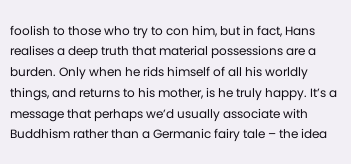foolish to those who try to con him, but in fact, Hans realises a deep truth that material possessions are a burden. Only when he rids himself of all his worldly things, and returns to his mother, is he truly happy. It’s a message that perhaps we’d usually associate with Buddhism rather than a Germanic fairy tale – the idea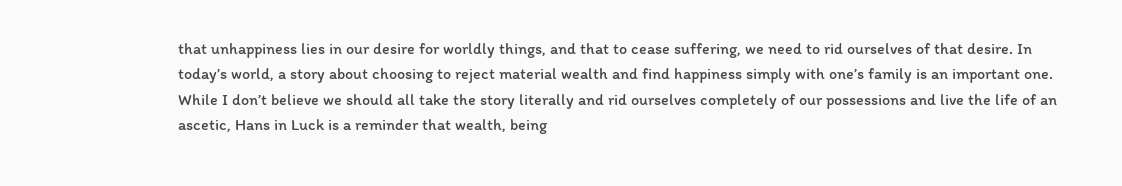that unhappiness lies in our desire for worldly things, and that to cease suffering, we need to rid ourselves of that desire. In today’s world, a story about choosing to reject material wealth and find happiness simply with one’s family is an important one. While I don’t believe we should all take the story literally and rid ourselves completely of our possessions and live the life of an ascetic, Hans in Luck is a reminder that wealth, being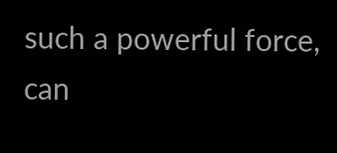such a powerful force, can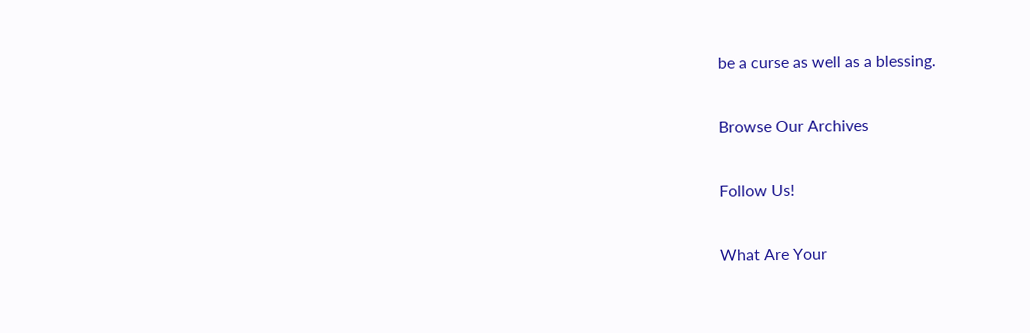be a curse as well as a blessing.

Browse Our Archives

Follow Us!

What Are Your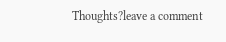Thoughts?leave a comment